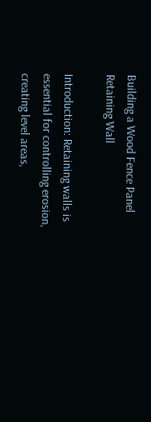Building a Wood Fence Panel Retaining Wall

Introduction: Retaining walls is essential for controlling erosion, creating level areas,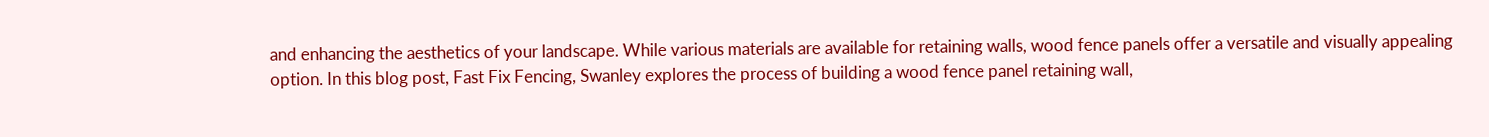and enhancing the aesthetics of your landscape. While various materials are available for retaining walls, wood fence panels offer a versatile and visually appealing option. In this blog post, Fast Fix Fencing, Swanley explores the process of building a wood fence panel retaining wall,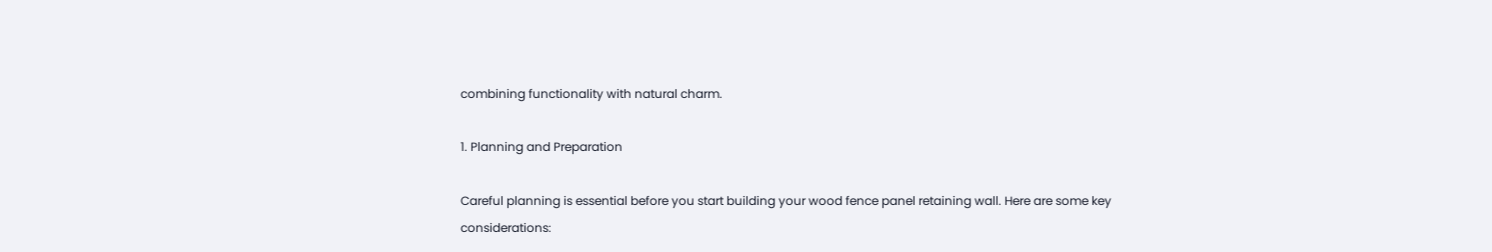combining functionality with natural charm.

1. Planning and Preparation

Careful planning is essential before you start building your wood fence panel retaining wall. Here are some key considerations: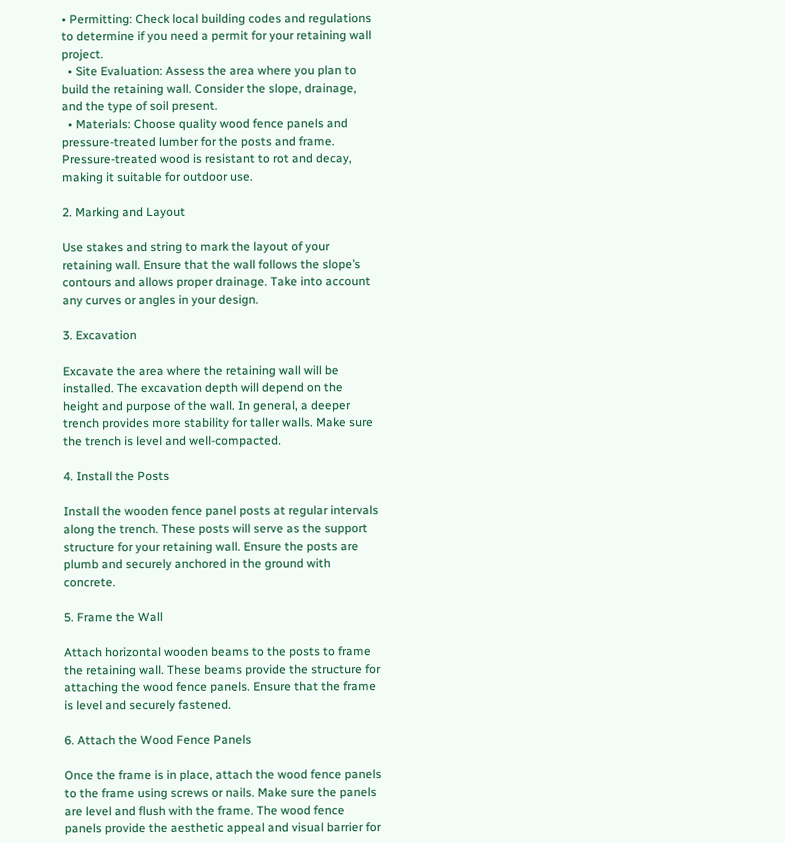• Permitting: Check local building codes and regulations to determine if you need a permit for your retaining wall project.
  • Site Evaluation: Assess the area where you plan to build the retaining wall. Consider the slope, drainage, and the type of soil present.
  • Materials: Choose quality wood fence panels and pressure-treated lumber for the posts and frame. Pressure-treated wood is resistant to rot and decay, making it suitable for outdoor use.

2. Marking and Layout

Use stakes and string to mark the layout of your retaining wall. Ensure that the wall follows the slope’s contours and allows proper drainage. Take into account any curves or angles in your design.

3. Excavation

Excavate the area where the retaining wall will be installed. The excavation depth will depend on the height and purpose of the wall. In general, a deeper trench provides more stability for taller walls. Make sure the trench is level and well-compacted.

4. Install the Posts

Install the wooden fence panel posts at regular intervals along the trench. These posts will serve as the support structure for your retaining wall. Ensure the posts are plumb and securely anchored in the ground with concrete.

5. Frame the Wall

Attach horizontal wooden beams to the posts to frame the retaining wall. These beams provide the structure for attaching the wood fence panels. Ensure that the frame is level and securely fastened.

6. Attach the Wood Fence Panels

Once the frame is in place, attach the wood fence panels to the frame using screws or nails. Make sure the panels are level and flush with the frame. The wood fence panels provide the aesthetic appeal and visual barrier for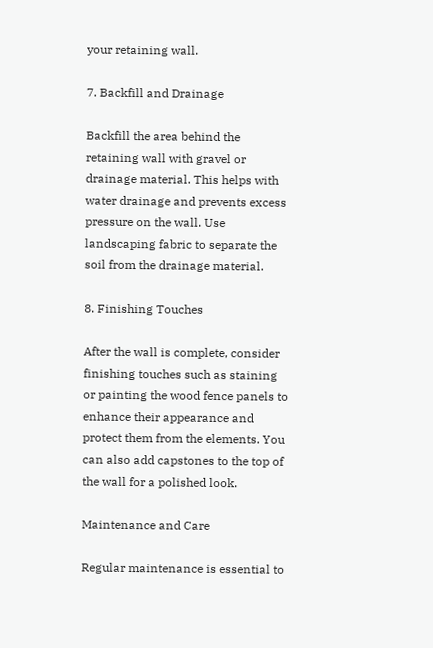your retaining wall.

7. Backfill and Drainage

Backfill the area behind the retaining wall with gravel or drainage material. This helps with water drainage and prevents excess pressure on the wall. Use landscaping fabric to separate the soil from the drainage material.

8. Finishing Touches

After the wall is complete, consider finishing touches such as staining or painting the wood fence panels to enhance their appearance and protect them from the elements. You can also add capstones to the top of the wall for a polished look.

Maintenance and Care

Regular maintenance is essential to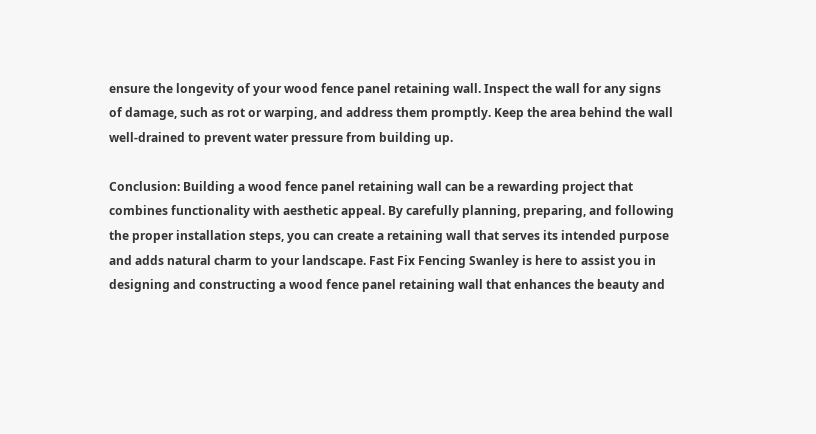ensure the longevity of your wood fence panel retaining wall. Inspect the wall for any signs of damage, such as rot or warping, and address them promptly. Keep the area behind the wall well-drained to prevent water pressure from building up.

Conclusion: Building a wood fence panel retaining wall can be a rewarding project that combines functionality with aesthetic appeal. By carefully planning, preparing, and following the proper installation steps, you can create a retaining wall that serves its intended purpose and adds natural charm to your landscape. Fast Fix Fencing Swanley is here to assist you in designing and constructing a wood fence panel retaining wall that enhances the beauty and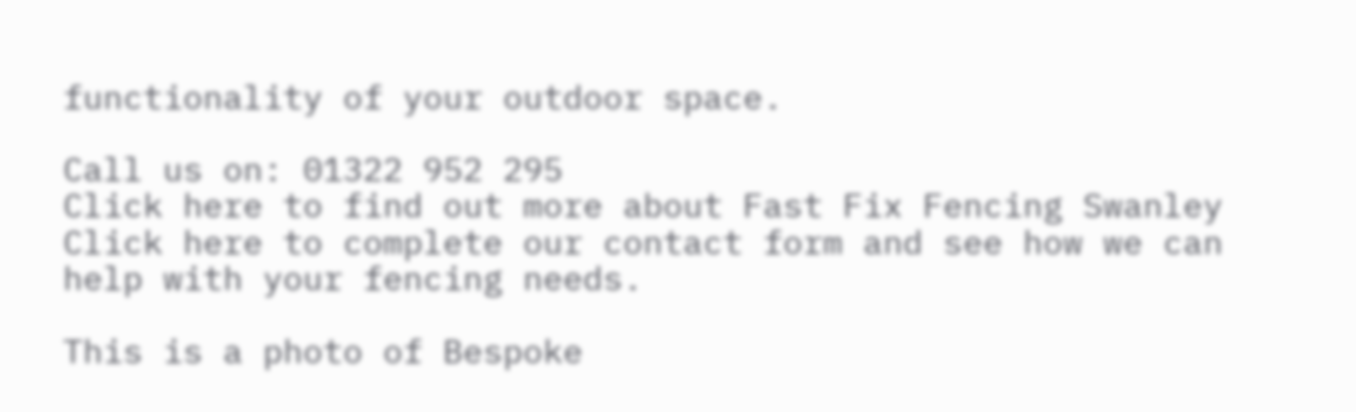functionality of your outdoor space.

Call us on: 01322 952 295
Click here to find out more about Fast Fix Fencing Swanley
Click here to complete our contact form and see how we can help with your fencing needs.

This is a photo of Bespoke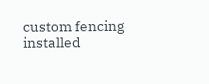custom fencing installed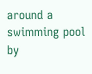around a swimming pool by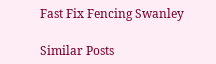Fast Fix Fencing Swanley

Similar Posts